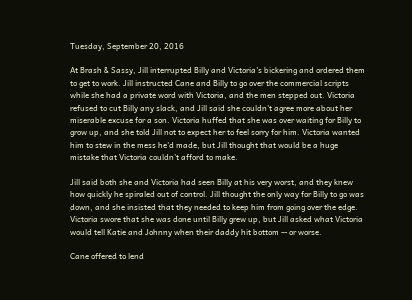Tuesday, September 20, 2016

At Brash & Sassy, Jill interrupted Billy and Victoria's bickering and ordered them to get to work. Jill instructed Cane and Billy to go over the commercial scripts while she had a private word with Victoria, and the men stepped out. Victoria refused to cut Billy any slack, and Jill said she couldn't agree more about her miserable excuse for a son. Victoria huffed that she was over waiting for Billy to grow up, and she told Jill not to expect her to feel sorry for him. Victoria wanted him to stew in the mess he'd made, but Jill thought that would be a huge mistake that Victoria couldn't afford to make.

Jill said both she and Victoria had seen Billy at his very worst, and they knew how quickly he spiraled out of control. Jill thought the only way for Billy to go was down, and she insisted that they needed to keep him from going over the edge. Victoria swore that she was done until Billy grew up, but Jill asked what Victoria would tell Katie and Johnny when their daddy hit bottom -- or worse.

Cane offered to lend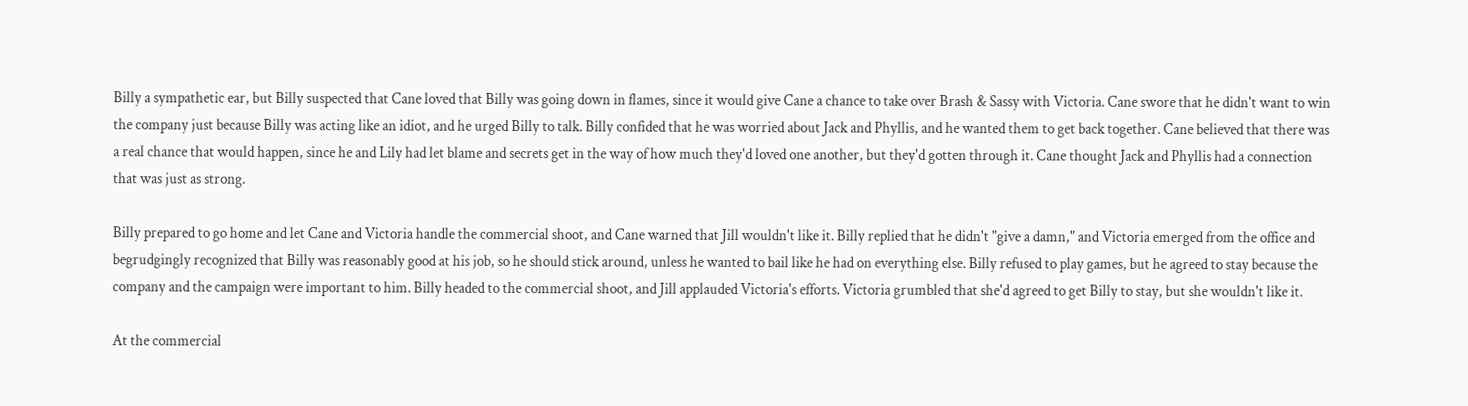Billy a sympathetic ear, but Billy suspected that Cane loved that Billy was going down in flames, since it would give Cane a chance to take over Brash & Sassy with Victoria. Cane swore that he didn't want to win the company just because Billy was acting like an idiot, and he urged Billy to talk. Billy confided that he was worried about Jack and Phyllis, and he wanted them to get back together. Cane believed that there was a real chance that would happen, since he and Lily had let blame and secrets get in the way of how much they'd loved one another, but they'd gotten through it. Cane thought Jack and Phyllis had a connection that was just as strong.

Billy prepared to go home and let Cane and Victoria handle the commercial shoot, and Cane warned that Jill wouldn't like it. Billy replied that he didn't "give a damn," and Victoria emerged from the office and begrudgingly recognized that Billy was reasonably good at his job, so he should stick around, unless he wanted to bail like he had on everything else. Billy refused to play games, but he agreed to stay because the company and the campaign were important to him. Billy headed to the commercial shoot, and Jill applauded Victoria's efforts. Victoria grumbled that she'd agreed to get Billy to stay, but she wouldn't like it.

At the commercial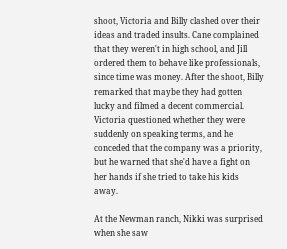shoot, Victoria and Billy clashed over their ideas and traded insults. Cane complained that they weren't in high school, and Jill ordered them to behave like professionals, since time was money. After the shoot, Billy remarked that maybe they had gotten lucky and filmed a decent commercial. Victoria questioned whether they were suddenly on speaking terms, and he conceded that the company was a priority, but he warned that she'd have a fight on her hands if she tried to take his kids away.

At the Newman ranch, Nikki was surprised when she saw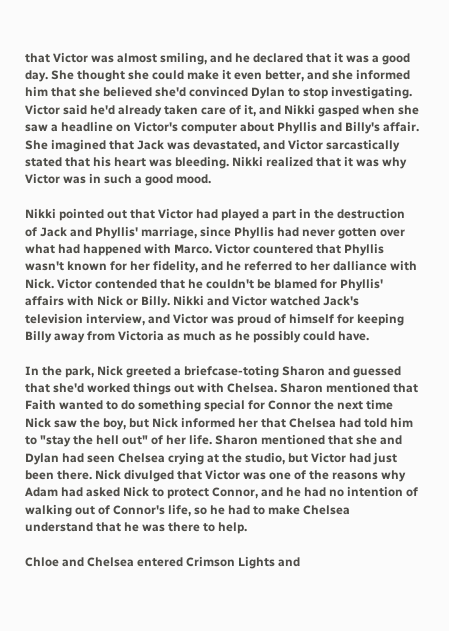that Victor was almost smiling, and he declared that it was a good day. She thought she could make it even better, and she informed him that she believed she'd convinced Dylan to stop investigating. Victor said he'd already taken care of it, and Nikki gasped when she saw a headline on Victor's computer about Phyllis and Billy's affair. She imagined that Jack was devastated, and Victor sarcastically stated that his heart was bleeding. Nikki realized that it was why Victor was in such a good mood.

Nikki pointed out that Victor had played a part in the destruction of Jack and Phyllis' marriage, since Phyllis had never gotten over what had happened with Marco. Victor countered that Phyllis wasn't known for her fidelity, and he referred to her dalliance with Nick. Victor contended that he couldn't be blamed for Phyllis' affairs with Nick or Billy. Nikki and Victor watched Jack's television interview, and Victor was proud of himself for keeping Billy away from Victoria as much as he possibly could have.

In the park, Nick greeted a briefcase-toting Sharon and guessed that she'd worked things out with Chelsea. Sharon mentioned that Faith wanted to do something special for Connor the next time Nick saw the boy, but Nick informed her that Chelsea had told him to "stay the hell out" of her life. Sharon mentioned that she and Dylan had seen Chelsea crying at the studio, but Victor had just been there. Nick divulged that Victor was one of the reasons why Adam had asked Nick to protect Connor, and he had no intention of walking out of Connor's life, so he had to make Chelsea understand that he was there to help.

Chloe and Chelsea entered Crimson Lights and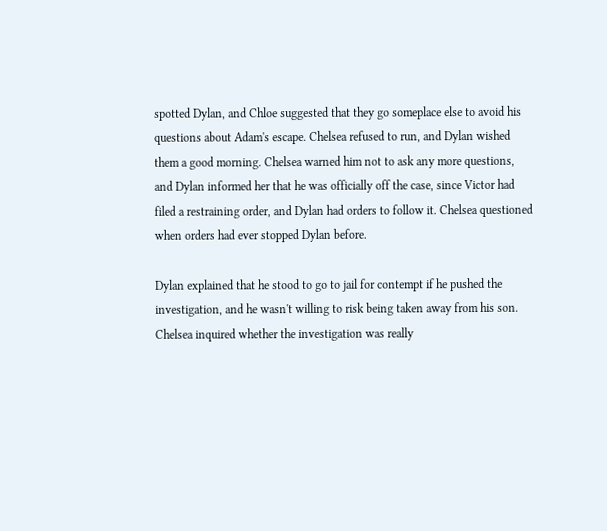spotted Dylan, and Chloe suggested that they go someplace else to avoid his questions about Adam's escape. Chelsea refused to run, and Dylan wished them a good morning. Chelsea warned him not to ask any more questions, and Dylan informed her that he was officially off the case, since Victor had filed a restraining order, and Dylan had orders to follow it. Chelsea questioned when orders had ever stopped Dylan before.

Dylan explained that he stood to go to jail for contempt if he pushed the investigation, and he wasn't willing to risk being taken away from his son. Chelsea inquired whether the investigation was really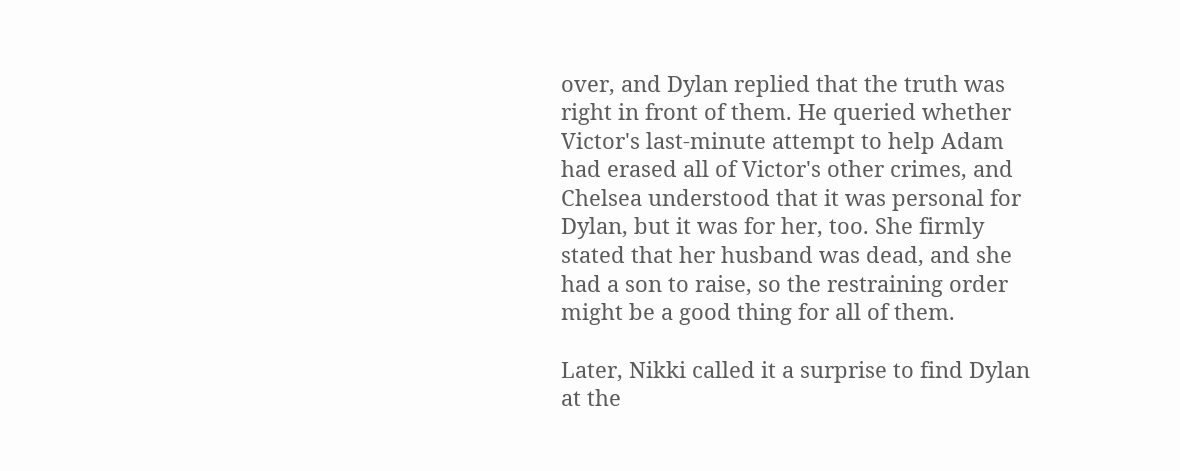over, and Dylan replied that the truth was right in front of them. He queried whether Victor's last-minute attempt to help Adam had erased all of Victor's other crimes, and Chelsea understood that it was personal for Dylan, but it was for her, too. She firmly stated that her husband was dead, and she had a son to raise, so the restraining order might be a good thing for all of them.

Later, Nikki called it a surprise to find Dylan at the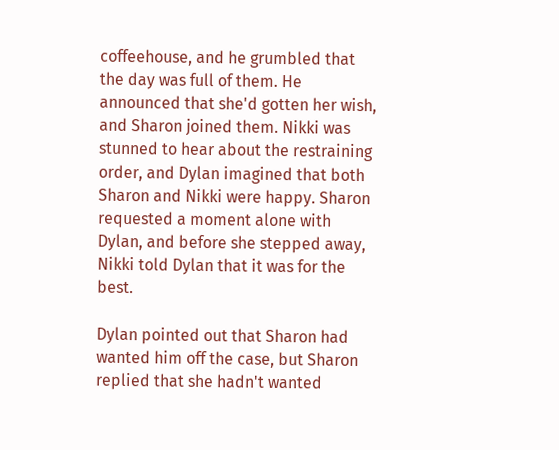coffeehouse, and he grumbled that the day was full of them. He announced that she'd gotten her wish, and Sharon joined them. Nikki was stunned to hear about the restraining order, and Dylan imagined that both Sharon and Nikki were happy. Sharon requested a moment alone with Dylan, and before she stepped away, Nikki told Dylan that it was for the best.

Dylan pointed out that Sharon had wanted him off the case, but Sharon replied that she hadn't wanted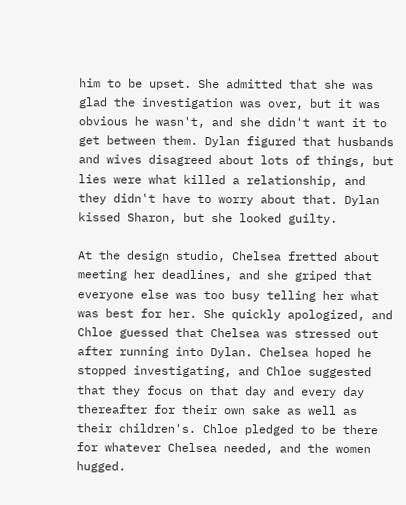him to be upset. She admitted that she was glad the investigation was over, but it was obvious he wasn't, and she didn't want it to get between them. Dylan figured that husbands and wives disagreed about lots of things, but lies were what killed a relationship, and they didn't have to worry about that. Dylan kissed Sharon, but she looked guilty.

At the design studio, Chelsea fretted about meeting her deadlines, and she griped that everyone else was too busy telling her what was best for her. She quickly apologized, and Chloe guessed that Chelsea was stressed out after running into Dylan. Chelsea hoped he stopped investigating, and Chloe suggested that they focus on that day and every day thereafter for their own sake as well as their children's. Chloe pledged to be there for whatever Chelsea needed, and the women hugged.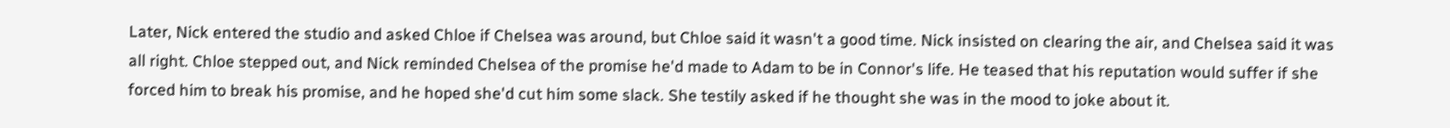Later, Nick entered the studio and asked Chloe if Chelsea was around, but Chloe said it wasn't a good time. Nick insisted on clearing the air, and Chelsea said it was all right. Chloe stepped out, and Nick reminded Chelsea of the promise he'd made to Adam to be in Connor's life. He teased that his reputation would suffer if she forced him to break his promise, and he hoped she'd cut him some slack. She testily asked if he thought she was in the mood to joke about it.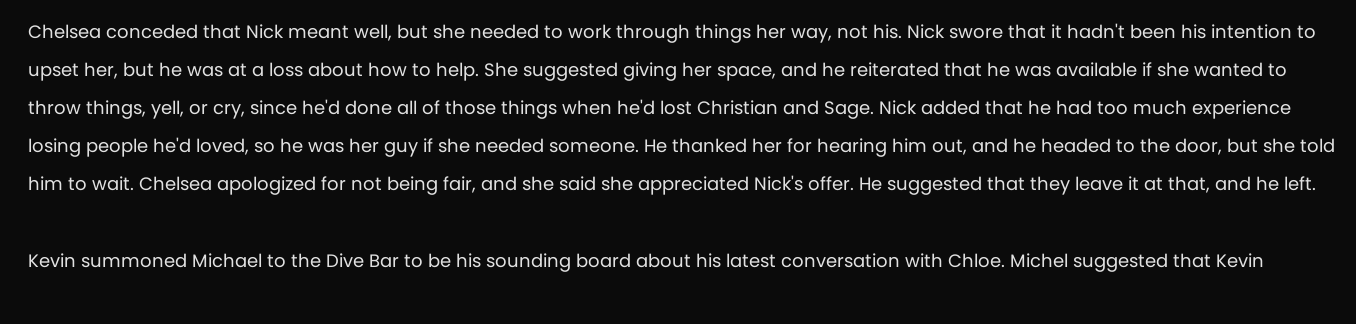Chelsea conceded that Nick meant well, but she needed to work through things her way, not his. Nick swore that it hadn't been his intention to upset her, but he was at a loss about how to help. She suggested giving her space, and he reiterated that he was available if she wanted to throw things, yell, or cry, since he'd done all of those things when he'd lost Christian and Sage. Nick added that he had too much experience losing people he'd loved, so he was her guy if she needed someone. He thanked her for hearing him out, and he headed to the door, but she told him to wait. Chelsea apologized for not being fair, and she said she appreciated Nick's offer. He suggested that they leave it at that, and he left.

Kevin summoned Michael to the Dive Bar to be his sounding board about his latest conversation with Chloe. Michel suggested that Kevin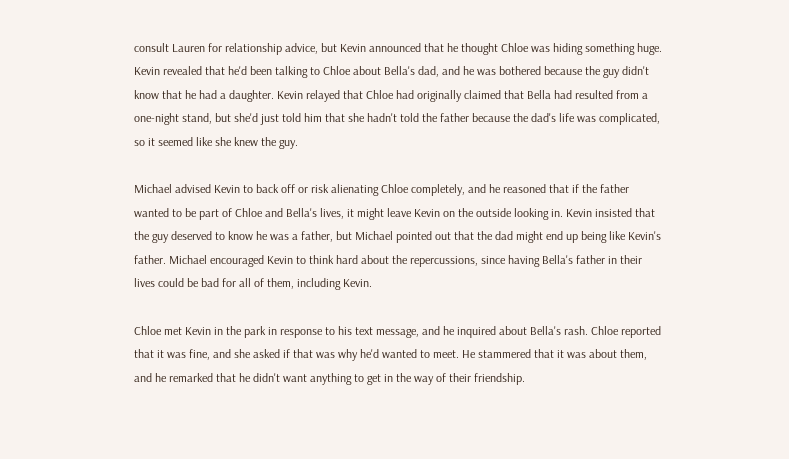consult Lauren for relationship advice, but Kevin announced that he thought Chloe was hiding something huge. Kevin revealed that he'd been talking to Chloe about Bella's dad, and he was bothered because the guy didn't know that he had a daughter. Kevin relayed that Chloe had originally claimed that Bella had resulted from a one-night stand, but she'd just told him that she hadn't told the father because the dad's life was complicated, so it seemed like she knew the guy.

Michael advised Kevin to back off or risk alienating Chloe completely, and he reasoned that if the father wanted to be part of Chloe and Bella's lives, it might leave Kevin on the outside looking in. Kevin insisted that the guy deserved to know he was a father, but Michael pointed out that the dad might end up being like Kevin's father. Michael encouraged Kevin to think hard about the repercussions, since having Bella's father in their lives could be bad for all of them, including Kevin.

Chloe met Kevin in the park in response to his text message, and he inquired about Bella's rash. Chloe reported that it was fine, and she asked if that was why he'd wanted to meet. He stammered that it was about them, and he remarked that he didn't want anything to get in the way of their friendship.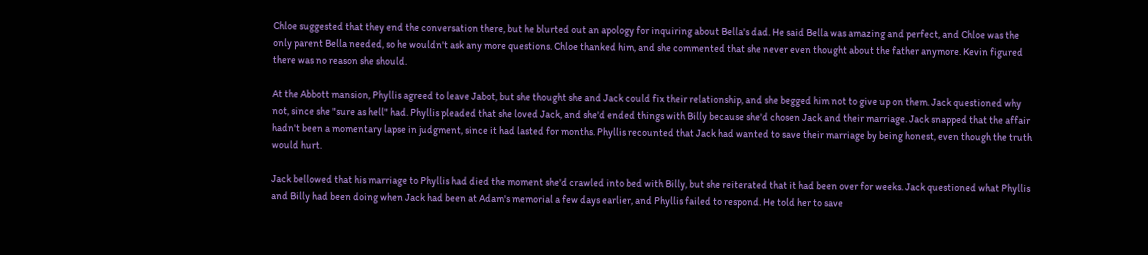Chloe suggested that they end the conversation there, but he blurted out an apology for inquiring about Bella's dad. He said Bella was amazing and perfect, and Chloe was the only parent Bella needed, so he wouldn't ask any more questions. Chloe thanked him, and she commented that she never even thought about the father anymore. Kevin figured there was no reason she should.

At the Abbott mansion, Phyllis agreed to leave Jabot, but she thought she and Jack could fix their relationship, and she begged him not to give up on them. Jack questioned why not, since she "sure as hell" had. Phyllis pleaded that she loved Jack, and she'd ended things with Billy because she'd chosen Jack and their marriage. Jack snapped that the affair hadn't been a momentary lapse in judgment, since it had lasted for months. Phyllis recounted that Jack had wanted to save their marriage by being honest, even though the truth would hurt.

Jack bellowed that his marriage to Phyllis had died the moment she'd crawled into bed with Billy, but she reiterated that it had been over for weeks. Jack questioned what Phyllis and Billy had been doing when Jack had been at Adam's memorial a few days earlier, and Phyllis failed to respond. He told her to save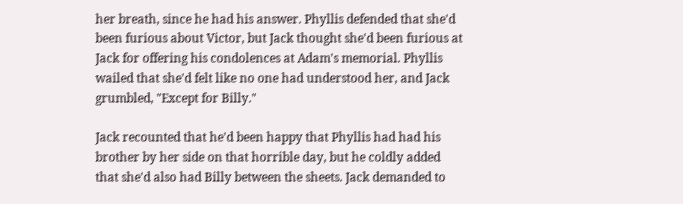her breath, since he had his answer. Phyllis defended that she'd been furious about Victor, but Jack thought she'd been furious at Jack for offering his condolences at Adam's memorial. Phyllis wailed that she'd felt like no one had understood her, and Jack grumbled, "Except for Billy."

Jack recounted that he'd been happy that Phyllis had had his brother by her side on that horrible day, but he coldly added that she'd also had Billy between the sheets. Jack demanded to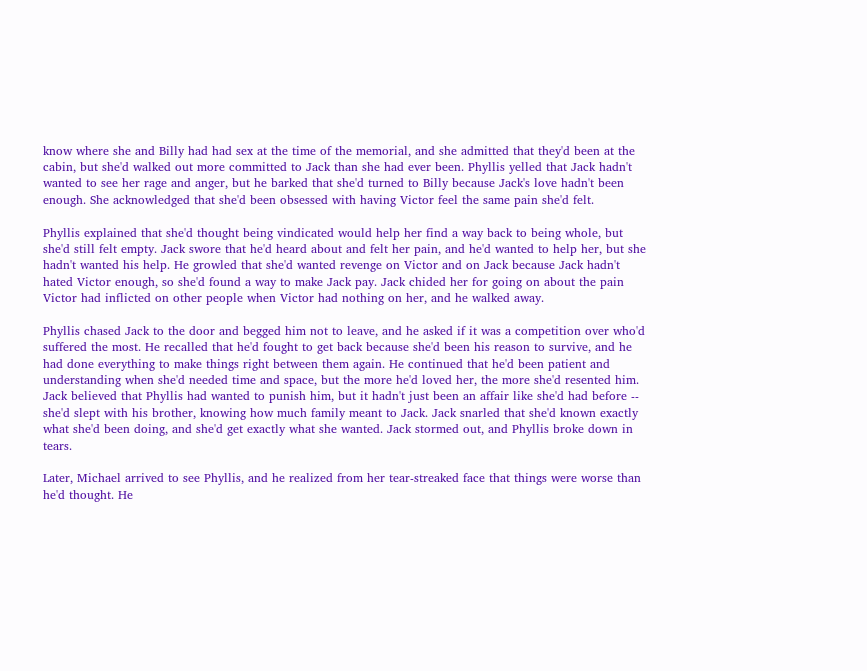know where she and Billy had had sex at the time of the memorial, and she admitted that they'd been at the cabin, but she'd walked out more committed to Jack than she had ever been. Phyllis yelled that Jack hadn't wanted to see her rage and anger, but he barked that she'd turned to Billy because Jack's love hadn't been enough. She acknowledged that she'd been obsessed with having Victor feel the same pain she'd felt.

Phyllis explained that she'd thought being vindicated would help her find a way back to being whole, but she'd still felt empty. Jack swore that he'd heard about and felt her pain, and he'd wanted to help her, but she hadn't wanted his help. He growled that she'd wanted revenge on Victor and on Jack because Jack hadn't hated Victor enough, so she'd found a way to make Jack pay. Jack chided her for going on about the pain Victor had inflicted on other people when Victor had nothing on her, and he walked away.

Phyllis chased Jack to the door and begged him not to leave, and he asked if it was a competition over who'd suffered the most. He recalled that he'd fought to get back because she'd been his reason to survive, and he had done everything to make things right between them again. He continued that he'd been patient and understanding when she'd needed time and space, but the more he'd loved her, the more she'd resented him. Jack believed that Phyllis had wanted to punish him, but it hadn't just been an affair like she'd had before -- she'd slept with his brother, knowing how much family meant to Jack. Jack snarled that she'd known exactly what she'd been doing, and she'd get exactly what she wanted. Jack stormed out, and Phyllis broke down in tears.

Later, Michael arrived to see Phyllis, and he realized from her tear-streaked face that things were worse than he'd thought. He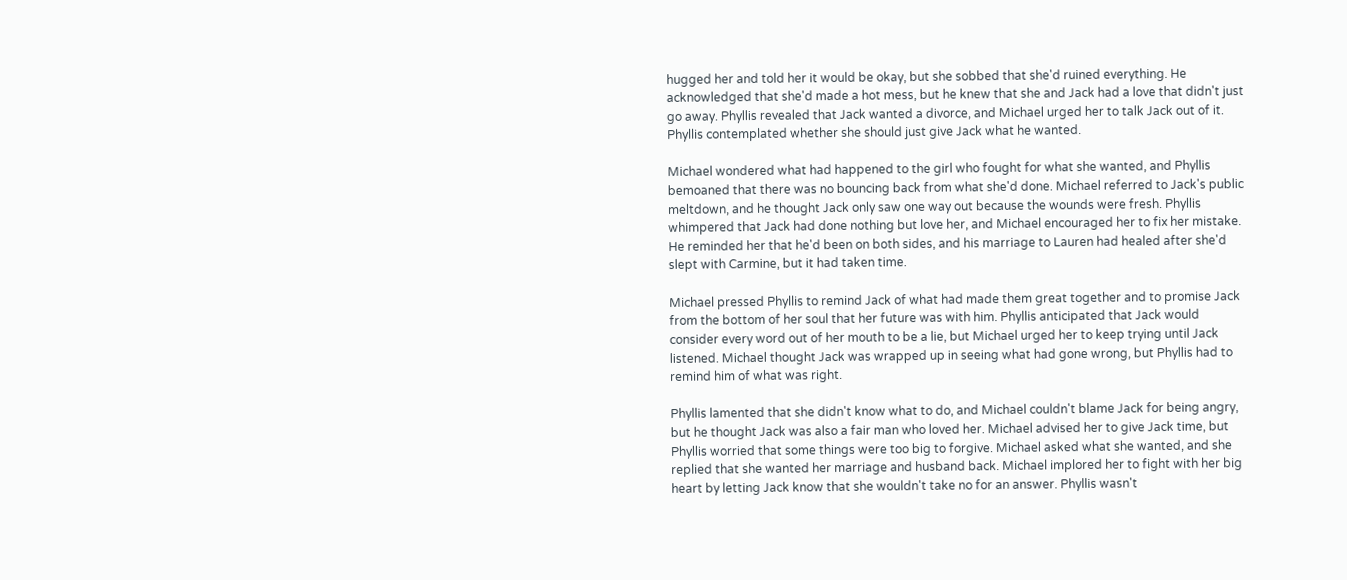hugged her and told her it would be okay, but she sobbed that she'd ruined everything. He acknowledged that she'd made a hot mess, but he knew that she and Jack had a love that didn't just go away. Phyllis revealed that Jack wanted a divorce, and Michael urged her to talk Jack out of it. Phyllis contemplated whether she should just give Jack what he wanted.

Michael wondered what had happened to the girl who fought for what she wanted, and Phyllis bemoaned that there was no bouncing back from what she'd done. Michael referred to Jack's public meltdown, and he thought Jack only saw one way out because the wounds were fresh. Phyllis whimpered that Jack had done nothing but love her, and Michael encouraged her to fix her mistake. He reminded her that he'd been on both sides, and his marriage to Lauren had healed after she'd slept with Carmine, but it had taken time.

Michael pressed Phyllis to remind Jack of what had made them great together and to promise Jack from the bottom of her soul that her future was with him. Phyllis anticipated that Jack would consider every word out of her mouth to be a lie, but Michael urged her to keep trying until Jack listened. Michael thought Jack was wrapped up in seeing what had gone wrong, but Phyllis had to remind him of what was right.

Phyllis lamented that she didn't know what to do, and Michael couldn't blame Jack for being angry, but he thought Jack was also a fair man who loved her. Michael advised her to give Jack time, but Phyllis worried that some things were too big to forgive. Michael asked what she wanted, and she replied that she wanted her marriage and husband back. Michael implored her to fight with her big heart by letting Jack know that she wouldn't take no for an answer. Phyllis wasn't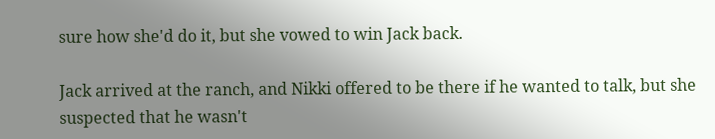sure how she'd do it, but she vowed to win Jack back.

Jack arrived at the ranch, and Nikki offered to be there if he wanted to talk, but she suspected that he wasn't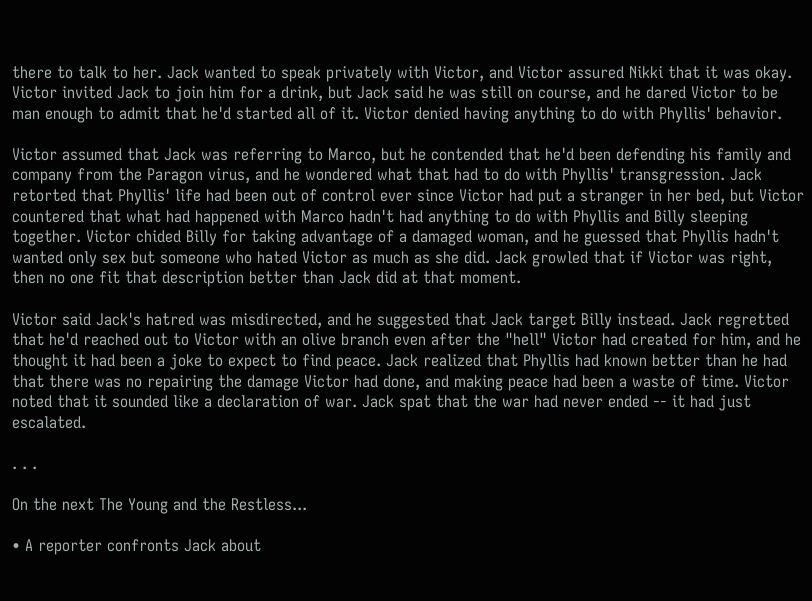there to talk to her. Jack wanted to speak privately with Victor, and Victor assured Nikki that it was okay. Victor invited Jack to join him for a drink, but Jack said he was still on course, and he dared Victor to be man enough to admit that he'd started all of it. Victor denied having anything to do with Phyllis' behavior.

Victor assumed that Jack was referring to Marco, but he contended that he'd been defending his family and company from the Paragon virus, and he wondered what that had to do with Phyllis' transgression. Jack retorted that Phyllis' life had been out of control ever since Victor had put a stranger in her bed, but Victor countered that what had happened with Marco hadn't had anything to do with Phyllis and Billy sleeping together. Victor chided Billy for taking advantage of a damaged woman, and he guessed that Phyllis hadn't wanted only sex but someone who hated Victor as much as she did. Jack growled that if Victor was right, then no one fit that description better than Jack did at that moment.

Victor said Jack's hatred was misdirected, and he suggested that Jack target Billy instead. Jack regretted that he'd reached out to Victor with an olive branch even after the "hell" Victor had created for him, and he thought it had been a joke to expect to find peace. Jack realized that Phyllis had known better than he had that there was no repairing the damage Victor had done, and making peace had been a waste of time. Victor noted that it sounded like a declaration of war. Jack spat that the war had never ended -- it had just escalated.

. . .

On the next The Young and the Restless...

• A reporter confronts Jack about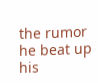the rumor he beat up his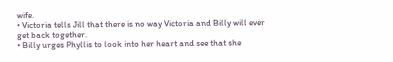wife.
• Victoria tells Jill that there is no way Victoria and Billy will ever get back together.
• Billy urges Phyllis to look into her heart and see that she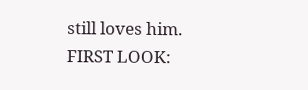still loves him.
FIRST LOOK: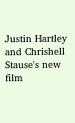Justin Hartley and Chrishell Stause's new film